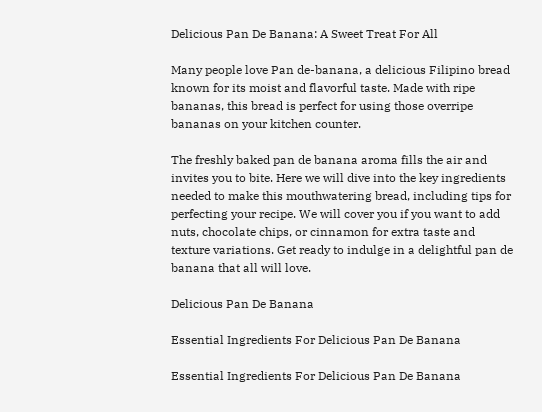Delicious Pan De Banana: A Sweet Treat For All

Many people love Pan de-banana, a delicious Filipino bread known for its moist and flavorful taste. Made with ripe bananas, this bread is perfect for using those overripe bananas on your kitchen counter.

The freshly baked pan de banana aroma fills the air and invites you to bite. Here we will dive into the key ingredients needed to make this mouthwatering bread, including tips for perfecting your recipe. We will cover you if you want to add nuts, chocolate chips, or cinnamon for extra taste and texture variations. Get ready to indulge in a delightful pan de banana that all will love.

Delicious Pan De Banana

Essential Ingredients For Delicious Pan De Banana

Essential Ingredients For Delicious Pan De Banana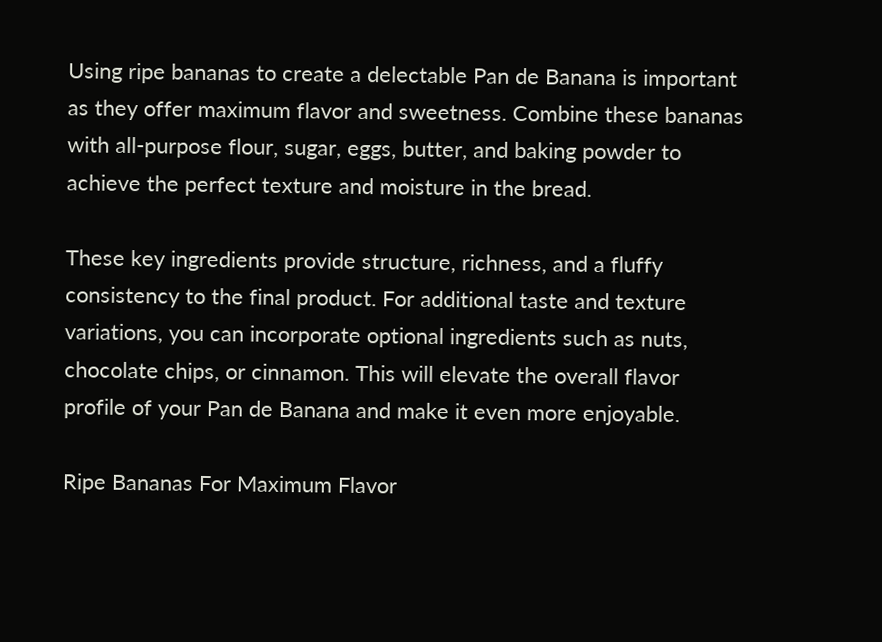Using ripe bananas to create a delectable Pan de Banana is important as they offer maximum flavor and sweetness. Combine these bananas with all-purpose flour, sugar, eggs, butter, and baking powder to achieve the perfect texture and moisture in the bread.

These key ingredients provide structure, richness, and a fluffy consistency to the final product. For additional taste and texture variations, you can incorporate optional ingredients such as nuts, chocolate chips, or cinnamon. This will elevate the overall flavor profile of your Pan de Banana and make it even more enjoyable.

Ripe Bananas For Maximum Flavor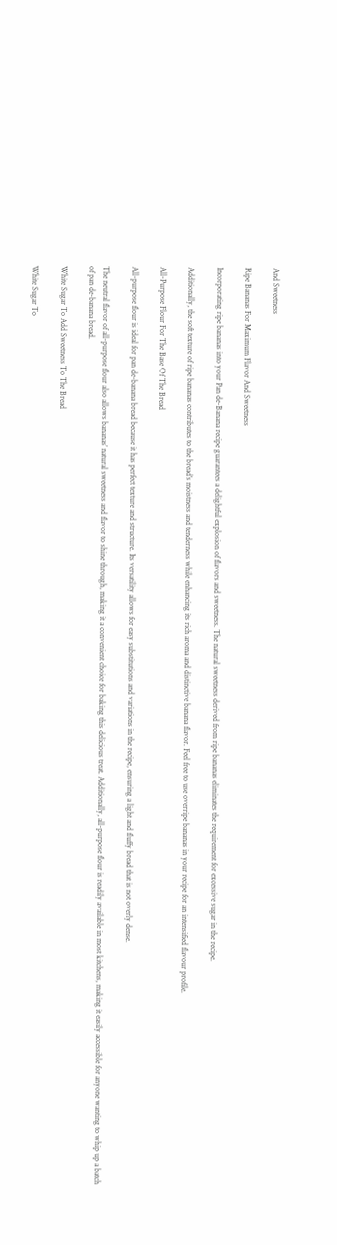And Sweetness

Ripe Bananas For Maximum Flavor And Sweetness

Incorporating ripe bananas into your Pan de-Banana recipe guarantees a delightful explosion of flavors and sweetness. The natural sweetness derived from ripe bananas eliminates the requirement for excessive sugar in the recipe.

Additionally, the soft texture of ripe bananas contributes to the bread’s moistness and tenderness while enhancing its rich aroma and distinctive banana flavor. Feel free to use overripe bananas in your recipe for an intensified flavour profile.

All-Purpose Flour For The Base Of The Bread

All-purpose flour is ideal for pan de-banana bread because it has perfect texture and structure. Its versatility allows for easy substitutions and variations in the recipe, ensuring a light and fluffy bread that is not overly dense.

The neutral flavor of all-purpose flour also allows bananas’ natural sweetness and flavor to shine through, making it a convenient choice for baking this delicious treat. Additionally, all-purpose flour is readily available in most kitchens, making it easily accessible for anyone wanting to whip up a batch of pan de-banana bread.

White Sugar To Add Sweetness To The Bread

White Sugar To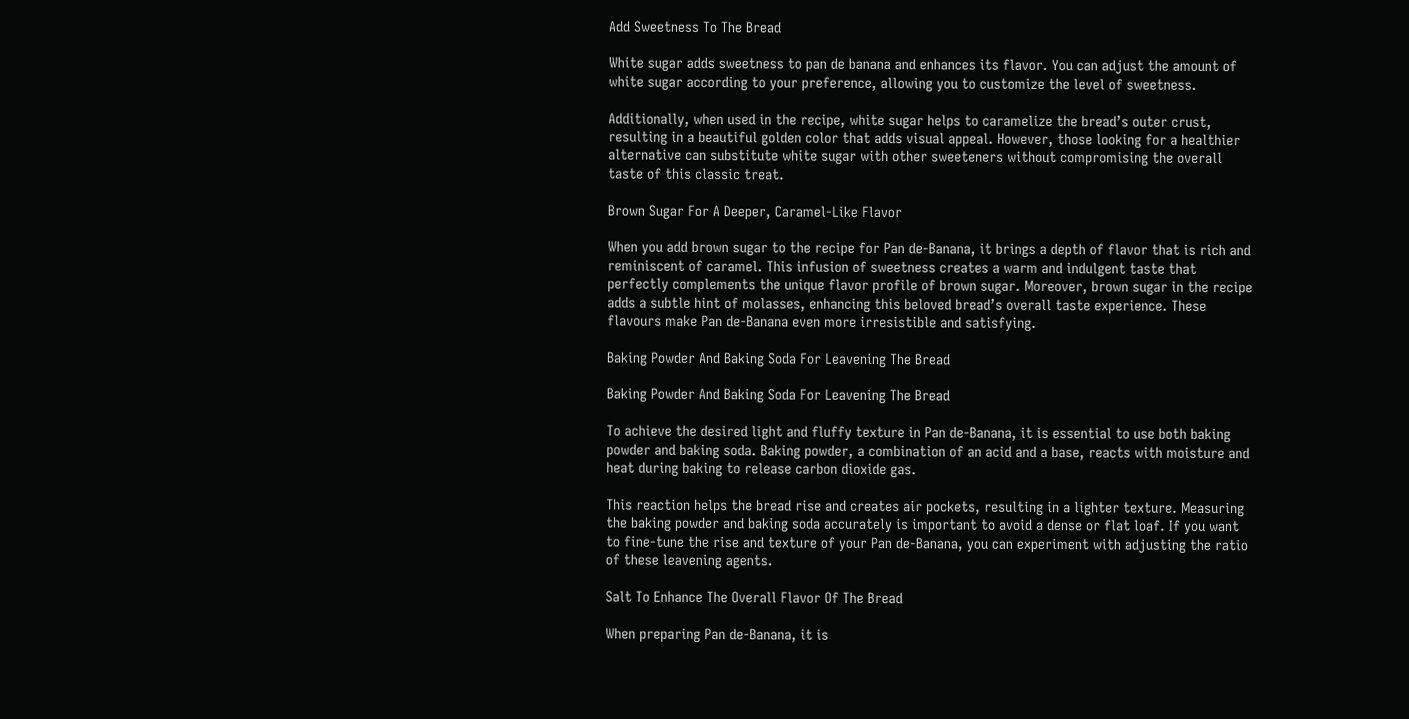Add Sweetness To The Bread

White sugar adds sweetness to pan de banana and enhances its flavor. You can adjust the amount of white sugar according to your preference, allowing you to customize the level of sweetness.

Additionally, when used in the recipe, white sugar helps to caramelize the bread’s outer crust, resulting in a beautiful golden color that adds visual appeal. However, those looking for a healthier alternative can substitute white sugar with other sweeteners without compromising the overall taste of this classic treat.

Brown Sugar For A Deeper, Caramel-Like Flavor

When you add brown sugar to the recipe for Pan de-Banana, it brings a depth of flavor that is rich and reminiscent of caramel. This infusion of sweetness creates a warm and indulgent taste that perfectly complements the unique flavor profile of brown sugar. Moreover, brown sugar in the recipe adds a subtle hint of molasses, enhancing this beloved bread’s overall taste experience. These flavours make Pan de-Banana even more irresistible and satisfying.

Baking Powder And Baking Soda For Leavening The Bread

Baking Powder And Baking Soda For Leavening The Bread

To achieve the desired light and fluffy texture in Pan de-Banana, it is essential to use both baking powder and baking soda. Baking powder, a combination of an acid and a base, reacts with moisture and heat during baking to release carbon dioxide gas.

This reaction helps the bread rise and creates air pockets, resulting in a lighter texture. Measuring the baking powder and baking soda accurately is important to avoid a dense or flat loaf. If you want to fine-tune the rise and texture of your Pan de-Banana, you can experiment with adjusting the ratio of these leavening agents.

Salt To Enhance The Overall Flavor Of The Bread

When preparing Pan de-Banana, it is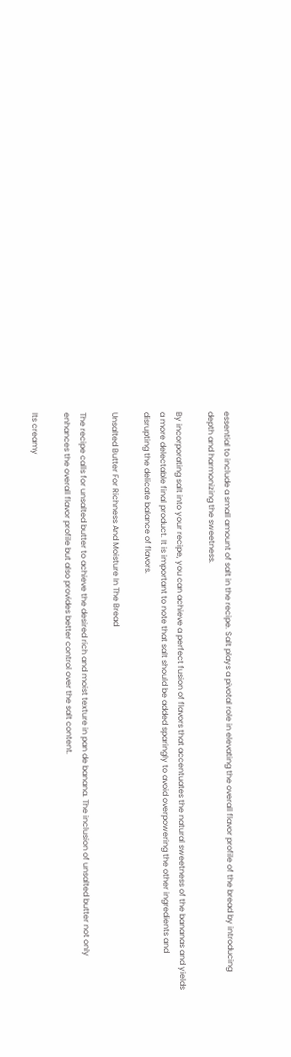essential to include a small amount of salt in the recipe. Salt plays a pivotal role in elevating the overall flavor profile of the bread by introducing depth and harmonizing the sweetness.

By incorporating salt into your recipe, you can achieve a perfect fusion of flavors that accentuates the natural sweetness of the bananas and yields a more delectable final product. It is important to note that salt should be added sparingly to avoid overpowering the other ingredients and disrupting the delicate balance of flavors.

Unsalted Butter For Richness And Moisture In The Bread

The recipe calls for unsalted butter to achieve the desired rich and moist texture in pan de banana. The inclusion of unsalted butter not only enhances the overall flavor profile but also provides better control over the salt content.

Its creamy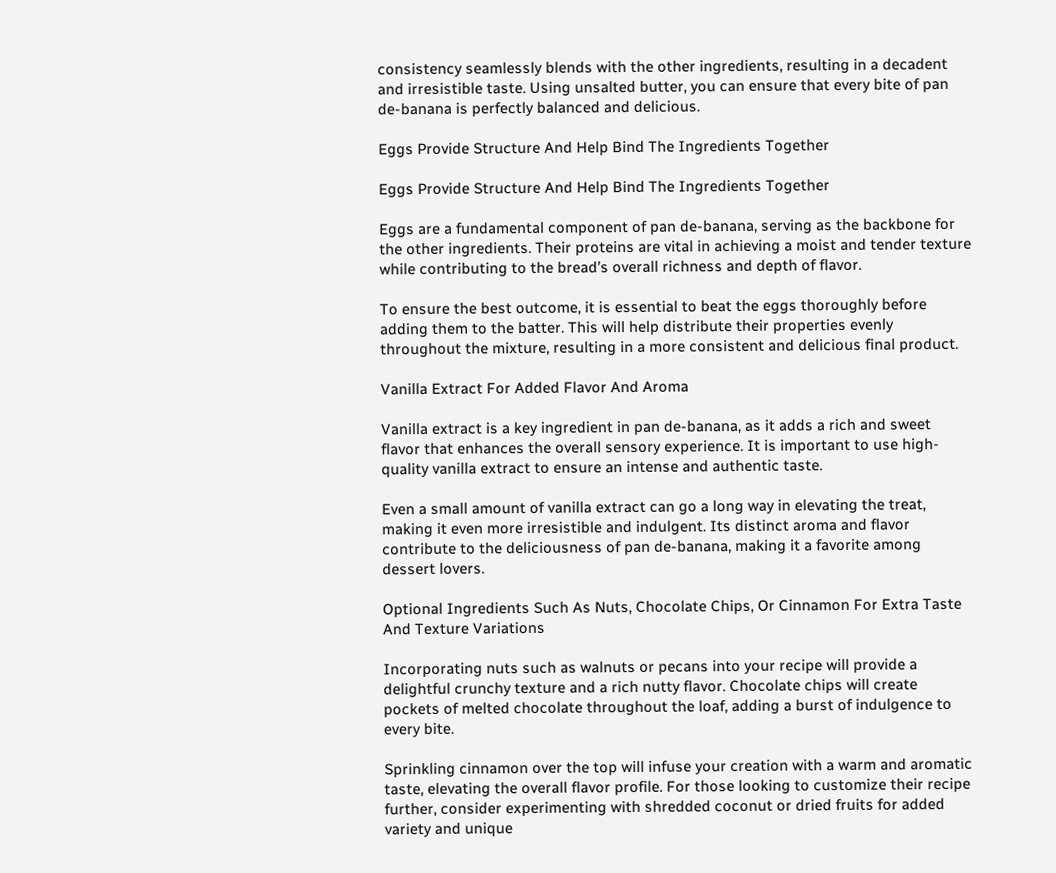consistency seamlessly blends with the other ingredients, resulting in a decadent and irresistible taste. Using unsalted butter, you can ensure that every bite of pan de-banana is perfectly balanced and delicious.

Eggs Provide Structure And Help Bind The Ingredients Together

Eggs Provide Structure And Help Bind The Ingredients Together

Eggs are a fundamental component of pan de-banana, serving as the backbone for the other ingredients. Their proteins are vital in achieving a moist and tender texture while contributing to the bread’s overall richness and depth of flavor.

To ensure the best outcome, it is essential to beat the eggs thoroughly before adding them to the batter. This will help distribute their properties evenly throughout the mixture, resulting in a more consistent and delicious final product.

Vanilla Extract For Added Flavor And Aroma

Vanilla extract is a key ingredient in pan de-banana, as it adds a rich and sweet flavor that enhances the overall sensory experience. It is important to use high-quality vanilla extract to ensure an intense and authentic taste.

Even a small amount of vanilla extract can go a long way in elevating the treat, making it even more irresistible and indulgent. Its distinct aroma and flavor contribute to the deliciousness of pan de-banana, making it a favorite among dessert lovers.

Optional Ingredients Such As Nuts, Chocolate Chips, Or Cinnamon For Extra Taste And Texture Variations

Incorporating nuts such as walnuts or pecans into your recipe will provide a delightful crunchy texture and a rich nutty flavor. Chocolate chips will create pockets of melted chocolate throughout the loaf, adding a burst of indulgence to every bite.

Sprinkling cinnamon over the top will infuse your creation with a warm and aromatic taste, elevating the overall flavor profile. For those looking to customize their recipe further, consider experimenting with shredded coconut or dried fruits for added variety and unique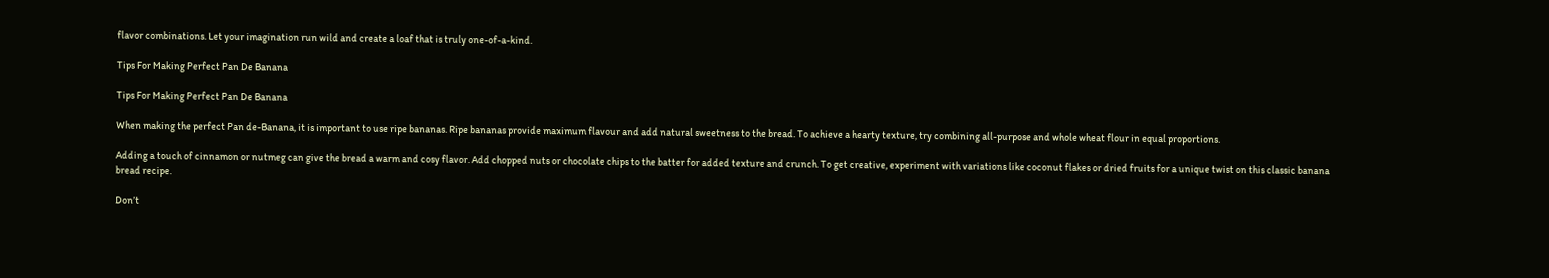flavor combinations. Let your imagination run wild and create a loaf that is truly one-of-a-kind.

Tips For Making Perfect Pan De Banana

Tips For Making Perfect Pan De Banana

When making the perfect Pan de-Banana, it is important to use ripe bananas. Ripe bananas provide maximum flavour and add natural sweetness to the bread. To achieve a hearty texture, try combining all-purpose and whole wheat flour in equal proportions.

Adding a touch of cinnamon or nutmeg can give the bread a warm and cosy flavor. Add chopped nuts or chocolate chips to the batter for added texture and crunch. To get creative, experiment with variations like coconut flakes or dried fruits for a unique twist on this classic banana bread recipe.

Don’t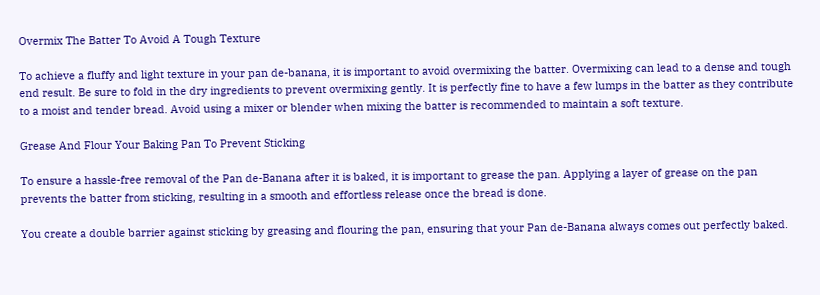Overmix The Batter To Avoid A Tough Texture

To achieve a fluffy and light texture in your pan de-banana, it is important to avoid overmixing the batter. Overmixing can lead to a dense and tough end result. Be sure to fold in the dry ingredients to prevent overmixing gently. It is perfectly fine to have a few lumps in the batter as they contribute to a moist and tender bread. Avoid using a mixer or blender when mixing the batter is recommended to maintain a soft texture.

Grease And Flour Your Baking Pan To Prevent Sticking

To ensure a hassle-free removal of the Pan de-Banana after it is baked, it is important to grease the pan. Applying a layer of grease on the pan prevents the batter from sticking, resulting in a smooth and effortless release once the bread is done.

You create a double barrier against sticking by greasing and flouring the pan, ensuring that your Pan de-Banana always comes out perfectly baked.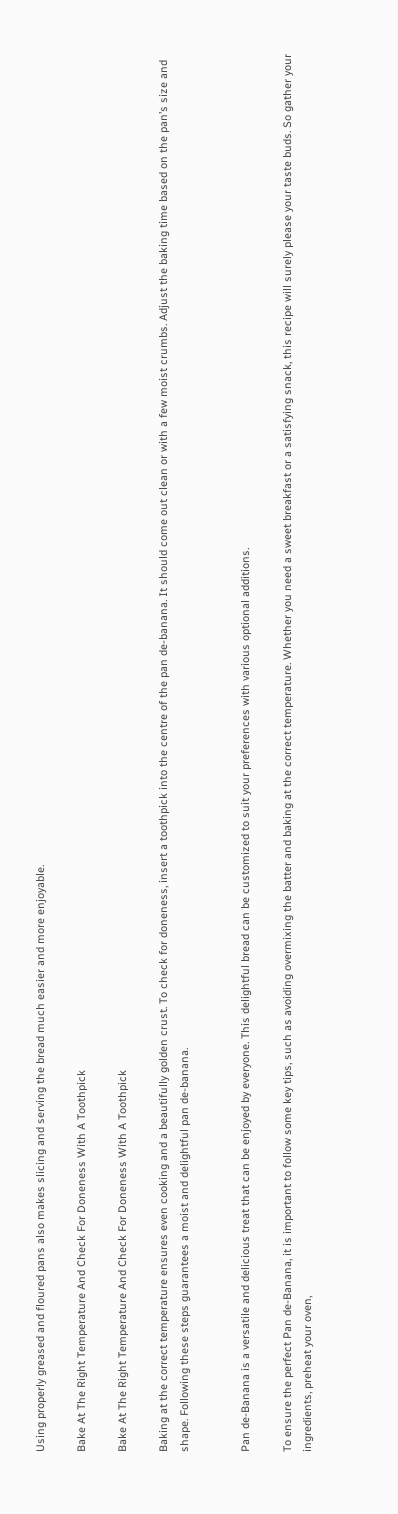Using properly greased and floured pans also makes slicing and serving the bread much easier and more enjoyable.

Bake At The Right Temperature And Check For Doneness With A Toothpick

Bake At The Right Temperature And Check For Doneness With A Toothpick

Baking at the correct temperature ensures even cooking and a beautifully golden crust. To check for doneness, insert a toothpick into the centre of the pan de-banana. It should come out clean or with a few moist crumbs. Adjust the baking time based on the pan’s size and shape. Following these steps guarantees a moist and delightful pan de-banana.


Pan de-Banana is a versatile and delicious treat that can be enjoyed by everyone. This delightful bread can be customized to suit your preferences with various optional additions.

To ensure the perfect Pan de-Banana, it is important to follow some key tips, such as avoiding overmixing the batter and baking at the correct temperature. Whether you need a sweet breakfast or a satisfying snack, this recipe will surely please your taste buds. So gather your ingredients, preheat your oven,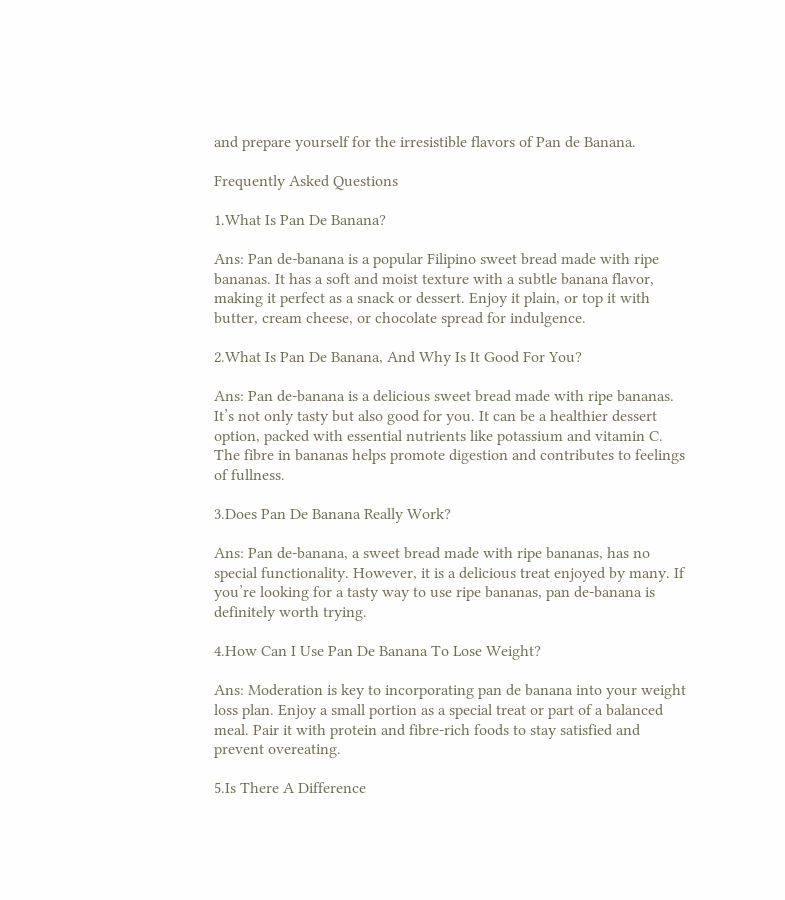and prepare yourself for the irresistible flavors of Pan de Banana.

Frequently Asked Questions

1.What Is Pan De Banana?

Ans: Pan de-banana is a popular Filipino sweet bread made with ripe bananas. It has a soft and moist texture with a subtle banana flavor, making it perfect as a snack or dessert. Enjoy it plain, or top it with butter, cream cheese, or chocolate spread for indulgence.

2.What Is Pan De Banana, And Why Is It Good For You?

Ans: Pan de-banana is a delicious sweet bread made with ripe bananas. It’s not only tasty but also good for you. It can be a healthier dessert option, packed with essential nutrients like potassium and vitamin C. The fibre in bananas helps promote digestion and contributes to feelings of fullness.

3.Does Pan De Banana Really Work?

Ans: Pan de-banana, a sweet bread made with ripe bananas, has no special functionality. However, it is a delicious treat enjoyed by many. If you’re looking for a tasty way to use ripe bananas, pan de-banana is definitely worth trying.

4.How Can I Use Pan De Banana To Lose Weight?

Ans: Moderation is key to incorporating pan de banana into your weight loss plan. Enjoy a small portion as a special treat or part of a balanced meal. Pair it with protein and fibre-rich foods to stay satisfied and prevent overeating.

5.Is There A Difference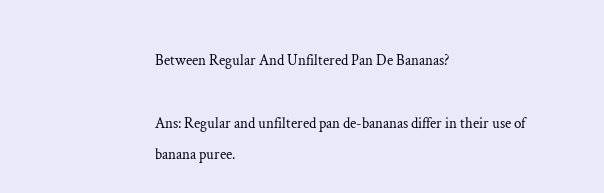Between Regular And Unfiltered Pan De Bananas?

Ans: Regular and unfiltered pan de-bananas differ in their use of banana puree.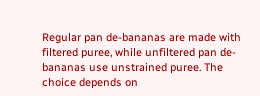Regular pan de-bananas are made with filtered puree, while unfiltered pan de-bananas use unstrained puree. The choice depends on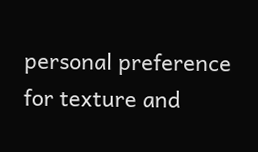personal preference for texture and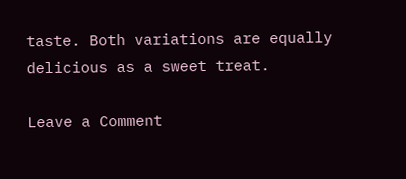taste. Both variations are equally delicious as a sweet treat.

Leave a Comment